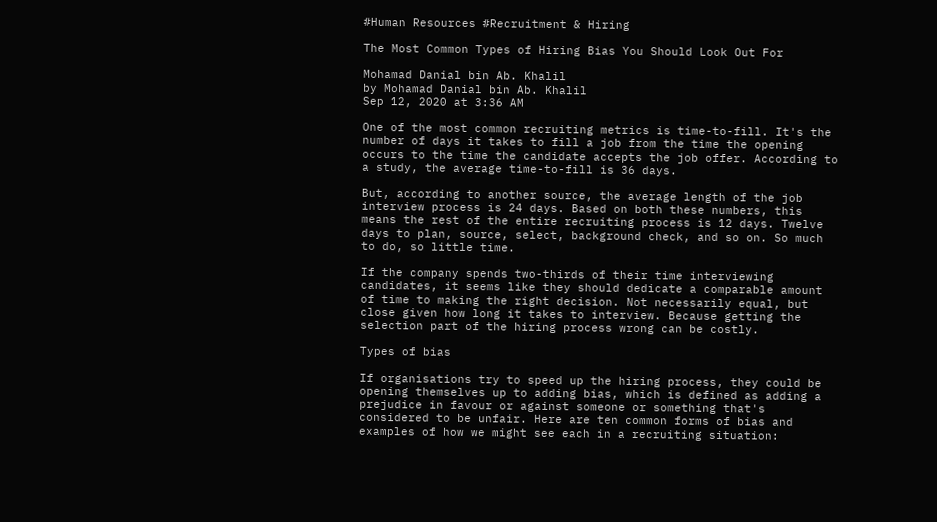#Human Resources #Recruitment & Hiring

The Most Common Types of Hiring Bias You Should Look Out For

Mohamad Danial bin Ab. Khalil
by Mohamad Danial bin Ab. Khalil
Sep 12, 2020 at 3:36 AM

One of the most common recruiting metrics is time-to-fill. It's the number of days it takes to fill a job from the time the opening occurs to the time the candidate accepts the job offer. According to a study, the average time-to-fill is 36 days.

But, according to another source, the average length of the job interview process is 24 days. Based on both these numbers, this means the rest of the entire recruiting process is 12 days. Twelve days to plan, source, select, background check, and so on. So much to do, so little time.

If the company spends two-thirds of their time interviewing candidates, it seems like they should dedicate a comparable amount of time to making the right decision. Not necessarily equal, but close given how long it takes to interview. Because getting the selection part of the hiring process wrong can be costly.

Types of bias

If organisations try to speed up the hiring process, they could be opening themselves up to adding bias, which is defined as adding a prejudice in favour or against someone or something that's considered to be unfair. Here are ten common forms of bias and examples of how we might see each in a recruiting situation: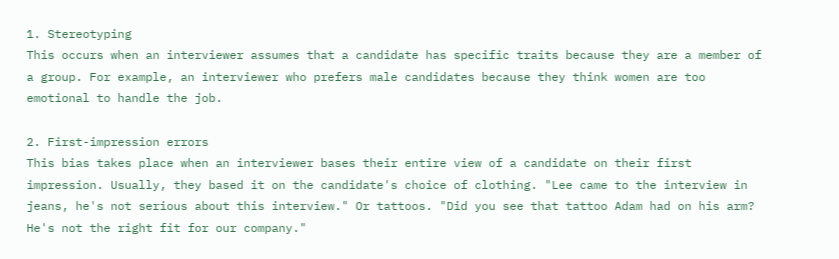1. Stereotyping
This occurs when an interviewer assumes that a candidate has specific traits because they are a member of a group. For example, an interviewer who prefers male candidates because they think women are too emotional to handle the job.

2. First-impression errors
This bias takes place when an interviewer bases their entire view of a candidate on their first impression. Usually, they based it on the candidate's choice of clothing. "Lee came to the interview in jeans, he's not serious about this interview." Or tattoos. "Did you see that tattoo Adam had on his arm? He's not the right fit for our company."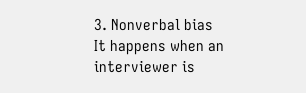3. Nonverbal bias
It happens when an interviewer is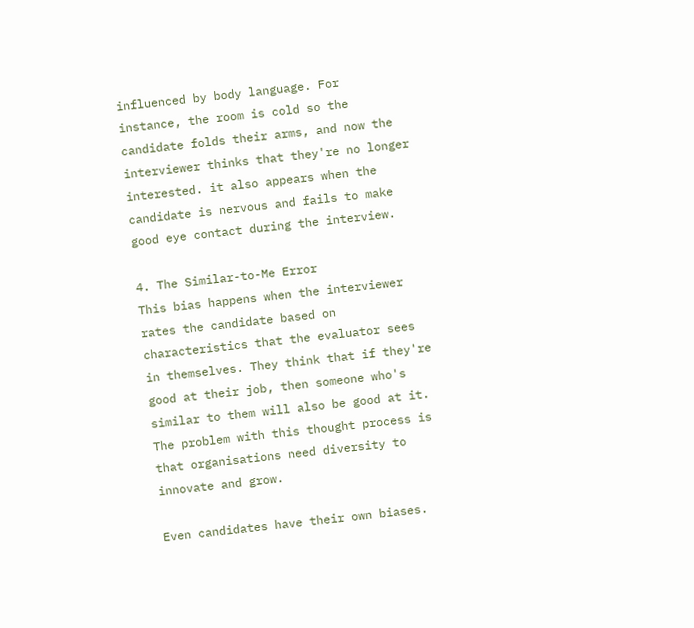influenced by body language. For instance, the room is cold so the candidate folds their arms, and now the interviewer thinks that they're no longer interested. it also appears when the candidate is nervous and fails to make good eye contact during the interview.

4. The Similar-to-Me Error
This bias happens when the interviewer rates the candidate based on characteristics that the evaluator sees in themselves. They think that if they're good at their job, then someone who's similar to them will also be good at it. The problem with this thought process is that organisations need diversity to innovate and grow.

Even candidates have their own biases.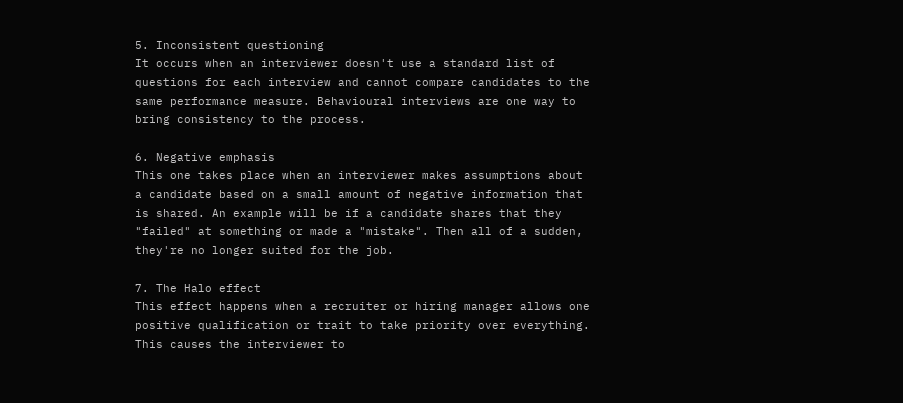5. Inconsistent questioning
It occurs when an interviewer doesn't use a standard list of questions for each interview and cannot compare candidates to the same performance measure. Behavioural interviews are one way to bring consistency to the process.

6. Negative emphasis
This one takes place when an interviewer makes assumptions about a candidate based on a small amount of negative information that is shared. An example will be if a candidate shares that they "failed" at something or made a "mistake". Then all of a sudden, they're no longer suited for the job.

7. The Halo effect
This effect happens when a recruiter or hiring manager allows one positive qualification or trait to take priority over everything. This causes the interviewer to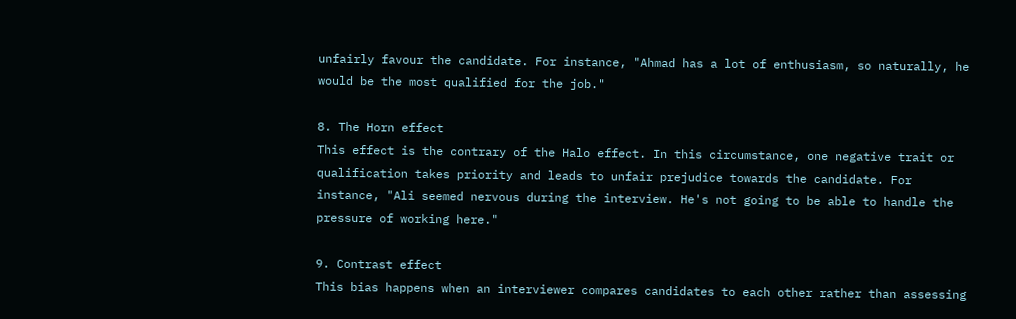unfairly favour the candidate. For instance, "Ahmad has a lot of enthusiasm, so naturally, he would be the most qualified for the job."

8. The Horn effect
This effect is the contrary of the Halo effect. In this circumstance, one negative trait or qualification takes priority and leads to unfair prejudice towards the candidate. For instance, "Ali seemed nervous during the interview. He's not going to be able to handle the pressure of working here."

9. Contrast effect
This bias happens when an interviewer compares candidates to each other rather than assessing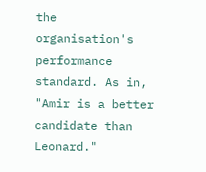the organisation's performance standard. As in, "Amir is a better candidate than Leonard."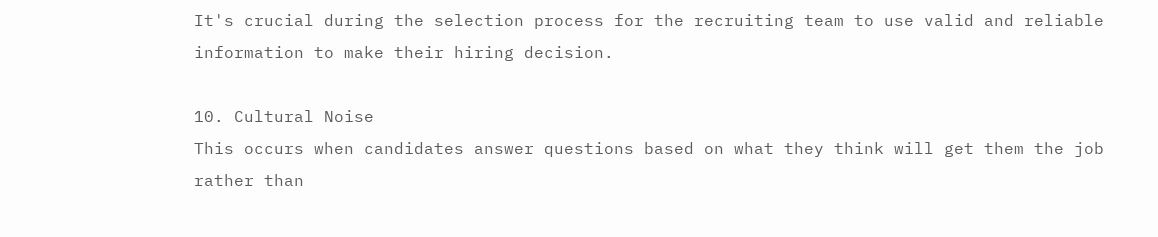It's crucial during the selection process for the recruiting team to use valid and reliable information to make their hiring decision.

10. Cultural Noise
This occurs when candidates answer questions based on what they think will get them the job rather than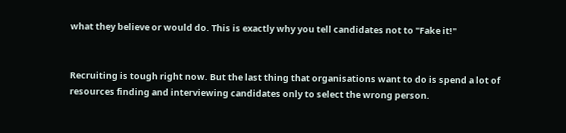what they believe or would do. This is exactly why you tell candidates not to "Fake it!"


Recruiting is tough right now. But the last thing that organisations want to do is spend a lot of resources finding and interviewing candidates only to select the wrong person.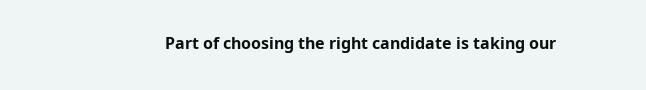Part of choosing the right candidate is taking our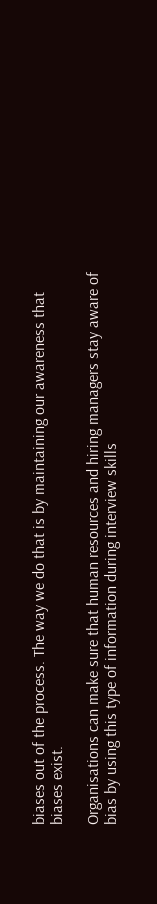biases out of the process. The way we do that is by maintaining our awareness that biases exist.

Organisations can make sure that human resources and hiring managers stay aware of bias by using this type of information during interview skills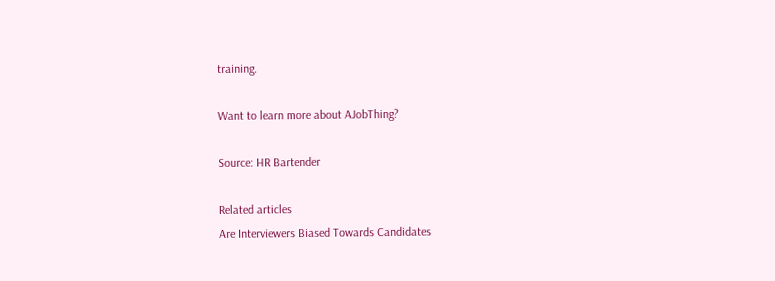training.

Want to learn more about AJobThing?

Source: HR Bartender

Related articles
Are Interviewers Biased Towards Candidates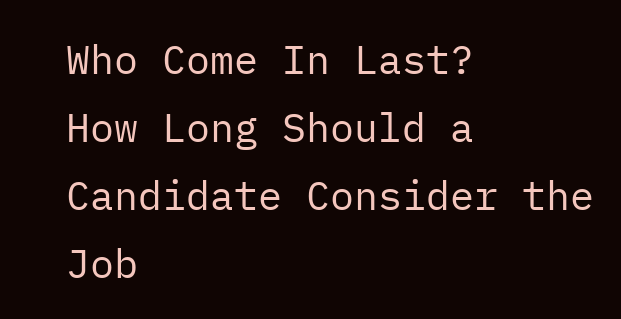Who Come In Last?
How Long Should a Candidate Consider the Job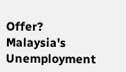Offer?
Malaysia's Unemployment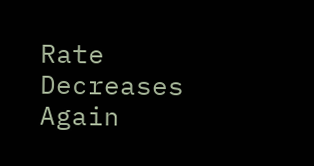Rate Decreases Again